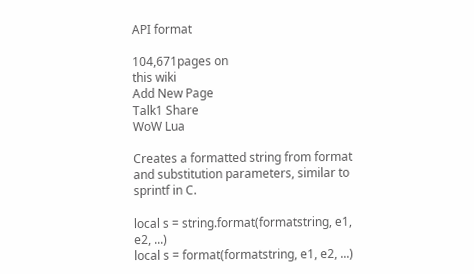API format

104,671pages on
this wiki
Add New Page
Talk1 Share
WoW Lua

Creates a formatted string from format and substitution parameters, similar to sprintf in C.

local s = string.format(formatstring, e1, e2, ...)
local s = format(formatstring, e1, e2, ...)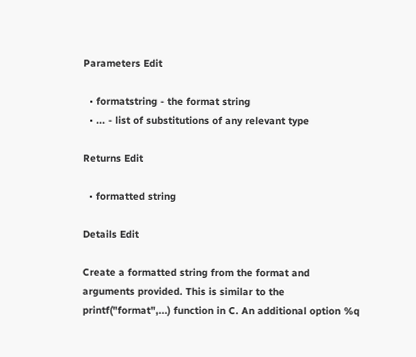Parameters Edit

  • formatstring - the format string
  • ... - list of substitutions of any relevant type

Returns Edit

  • formatted string

Details Edit

Create a formatted string from the format and arguments provided. This is similar to the printf("format",...) function in C. An additional option %q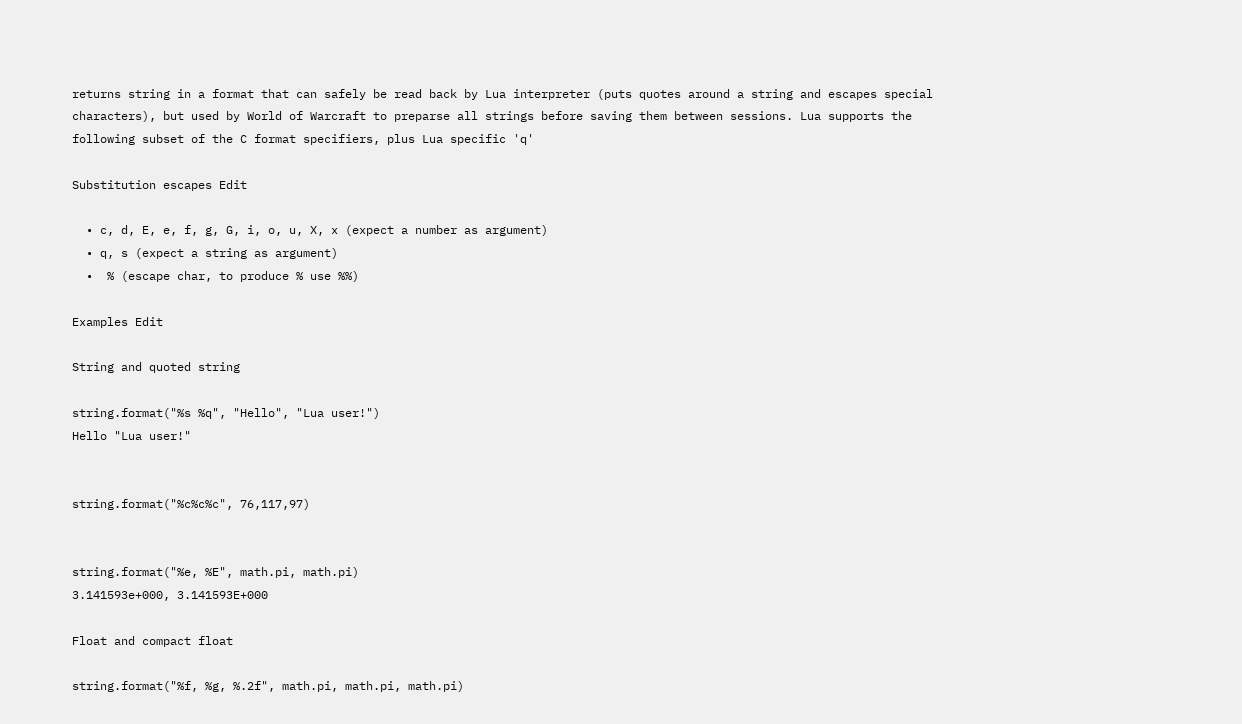returns string in a format that can safely be read back by Lua interpreter (puts quotes around a string and escapes special characters), but used by World of Warcraft to preparse all strings before saving them between sessions. Lua supports the following subset of the C format specifiers, plus Lua specific 'q'

Substitution escapes Edit

  • c, d, E, e, f, g, G, i, o, u, X, x (expect a number as argument)
  • q, s (expect a string as argument)
  •  % (escape char, to produce % use %%)

Examples Edit

String and quoted string

string.format("%s %q", "Hello", "Lua user!")
Hello "Lua user!"


string.format("%c%c%c", 76,117,97)


string.format("%e, %E", math.pi, math.pi)
3.141593e+000, 3.141593E+000

Float and compact float

string.format("%f, %g, %.2f", math.pi, math.pi, math.pi)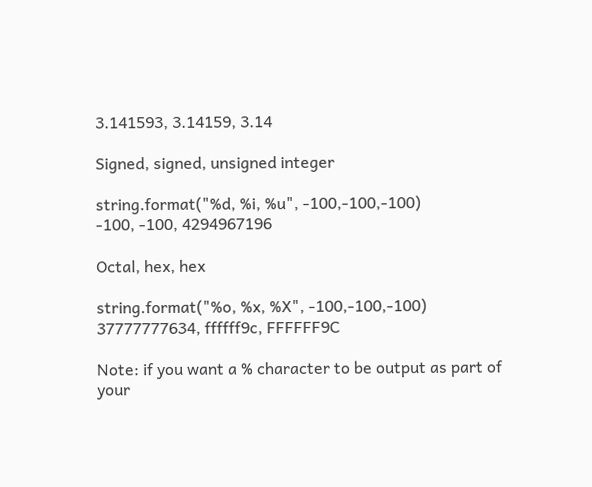3.141593, 3.14159, 3.14

Signed, signed, unsigned integer

string.format("%d, %i, %u", -100,-100,-100)
-100, -100, 4294967196

Octal, hex, hex

string.format("%o, %x, %X", -100,-100,-100)
37777777634, ffffff9c, FFFFFF9C

Note: if you want a % character to be output as part of your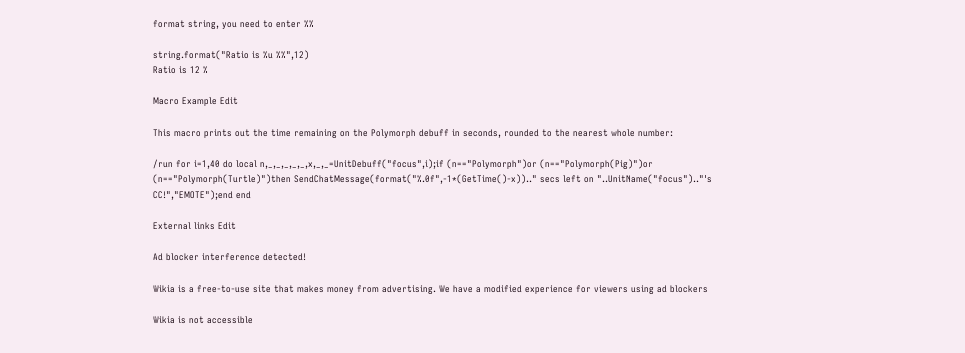format string, you need to enter %%

string.format("Ratio is %u %%",12)
Ratio is 12 %

Macro Example Edit

This macro prints out the time remaining on the Polymorph debuff in seconds, rounded to the nearest whole number:

/run for i=1,40 do local n,_,_,_,_,_,x,_,_=UnitDebuff("focus",i);if (n=="Polymorph")or (n=="Polymorph(Pig)")or (n=="Polymorph(Turtle)")then SendChatMessage(format("%.0f",-1*(GetTime()-x)).." secs left on "..UnitName("focus").."'s CC!","EMOTE");end end

External links Edit

Ad blocker interference detected!

Wikia is a free-to-use site that makes money from advertising. We have a modified experience for viewers using ad blockers

Wikia is not accessible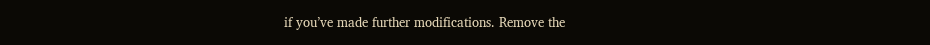if you’ve made further modifications. Remove the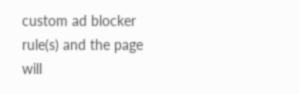custom ad blocker rule(s) and the page will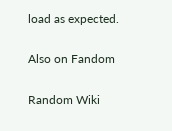load as expected.

Also on Fandom

Random Wiki